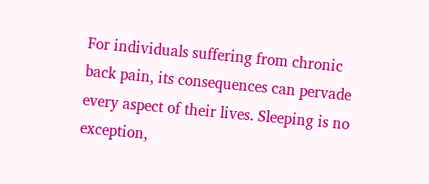For individuals suffering from chronic back pain, its consequences can pervade every aspect of their lives. Sleeping is no exception,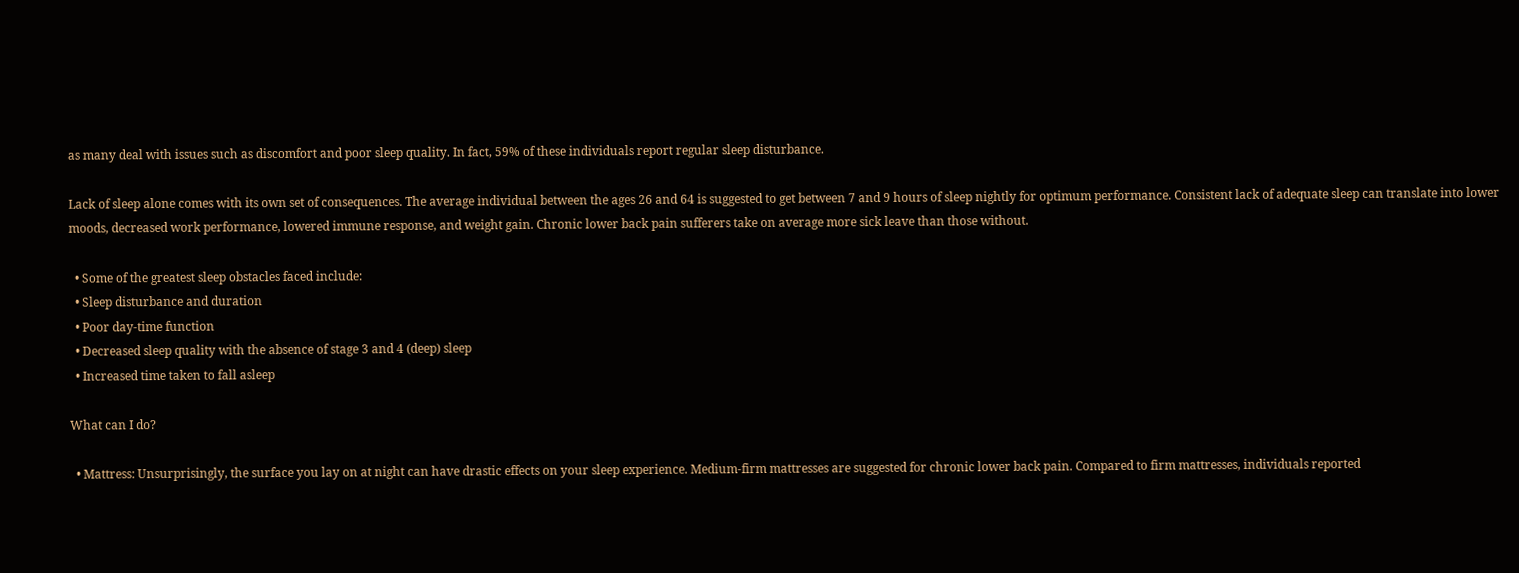as many deal with issues such as discomfort and poor sleep quality. In fact, 59% of these individuals report regular sleep disturbance.

Lack of sleep alone comes with its own set of consequences. The average individual between the ages 26 and 64 is suggested to get between 7 and 9 hours of sleep nightly for optimum performance. Consistent lack of adequate sleep can translate into lower moods, decreased work performance, lowered immune response, and weight gain. Chronic lower back pain sufferers take on average more sick leave than those without.

  • Some of the greatest sleep obstacles faced include:
  • Sleep disturbance and duration
  • Poor day-time function
  • Decreased sleep quality with the absence of stage 3 and 4 (deep) sleep
  • Increased time taken to fall asleep

What can I do?

  • Mattress: Unsurprisingly, the surface you lay on at night can have drastic effects on your sleep experience. Medium-firm mattresses are suggested for chronic lower back pain. Compared to firm mattresses, individuals reported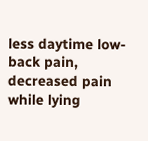less daytime low-back pain, decreased pain while lying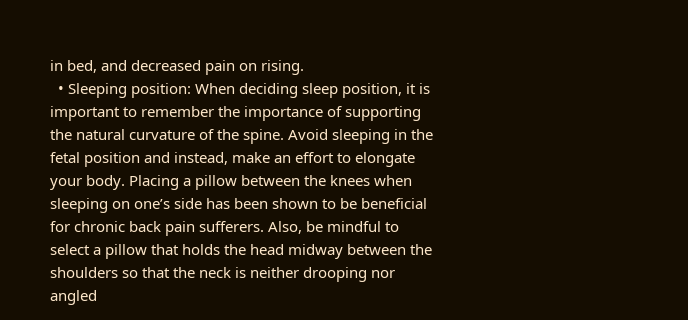in bed, and decreased pain on rising.
  • Sleeping position: When deciding sleep position, it is important to remember the importance of supporting the natural curvature of the spine. Avoid sleeping in the fetal position and instead, make an effort to elongate your body. Placing a pillow between the knees when sleeping on one’s side has been shown to be beneficial for chronic back pain sufferers. Also, be mindful to select a pillow that holds the head midway between the shoulders so that the neck is neither drooping nor angled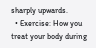sharply upwards.
  • Exercise: How you treat your body during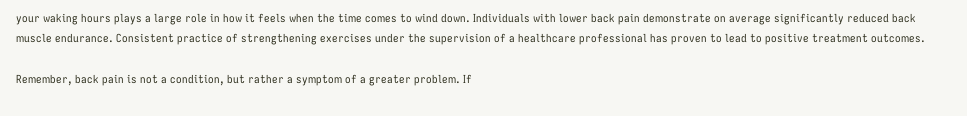your waking hours plays a large role in how it feels when the time comes to wind down. Individuals with lower back pain demonstrate on average significantly reduced back muscle endurance. Consistent practice of strengthening exercises under the supervision of a healthcare professional has proven to lead to positive treatment outcomes.

Remember, back pain is not a condition, but rather a symptom of a greater problem. If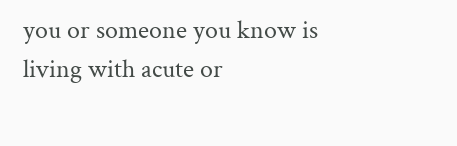you or someone you know is living with acute or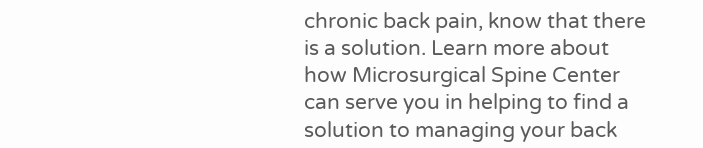chronic back pain, know that there is a solution. Learn more about how Microsurgical Spine Center can serve you in helping to find a solution to managing your back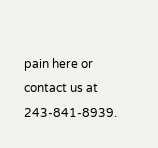pain here or contact us at 243-841-8939.